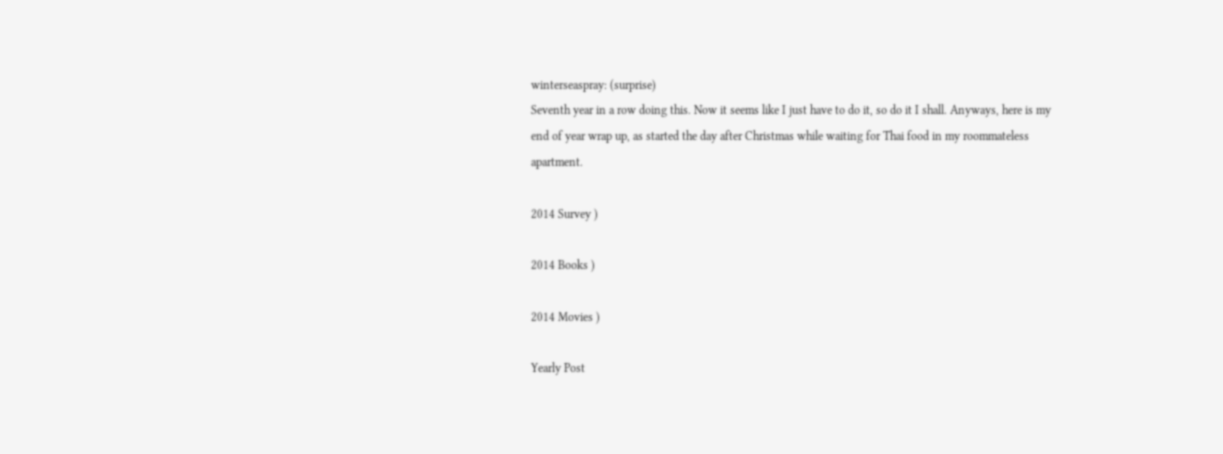winterseaspray: (surprise)
Seventh year in a row doing this. Now it seems like I just have to do it, so do it I shall. Anyways, here is my end of year wrap up, as started the day after Christmas while waiting for Thai food in my roommateless apartment.

2014 Survey )

2014 Books )

2014 Movies )

Yearly Post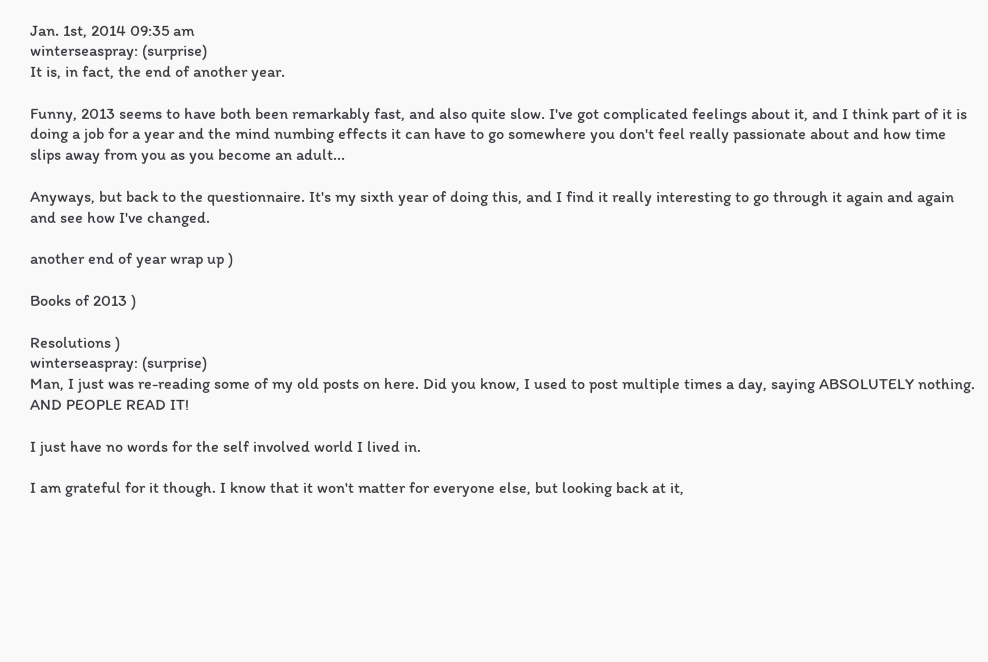Jan. 1st, 2014 09:35 am
winterseaspray: (surprise)
It is, in fact, the end of another year.

Funny, 2013 seems to have both been remarkably fast, and also quite slow. I've got complicated feelings about it, and I think part of it is doing a job for a year and the mind numbing effects it can have to go somewhere you don't feel really passionate about and how time slips away from you as you become an adult...

Anyways, but back to the questionnaire. It's my sixth year of doing this, and I find it really interesting to go through it again and again and see how I've changed.

another end of year wrap up )

Books of 2013 )

Resolutions )
winterseaspray: (surprise)
Man, I just was re-reading some of my old posts on here. Did you know, I used to post multiple times a day, saying ABSOLUTELY nothing. AND PEOPLE READ IT!

I just have no words for the self involved world I lived in.

I am grateful for it though. I know that it won't matter for everyone else, but looking back at it,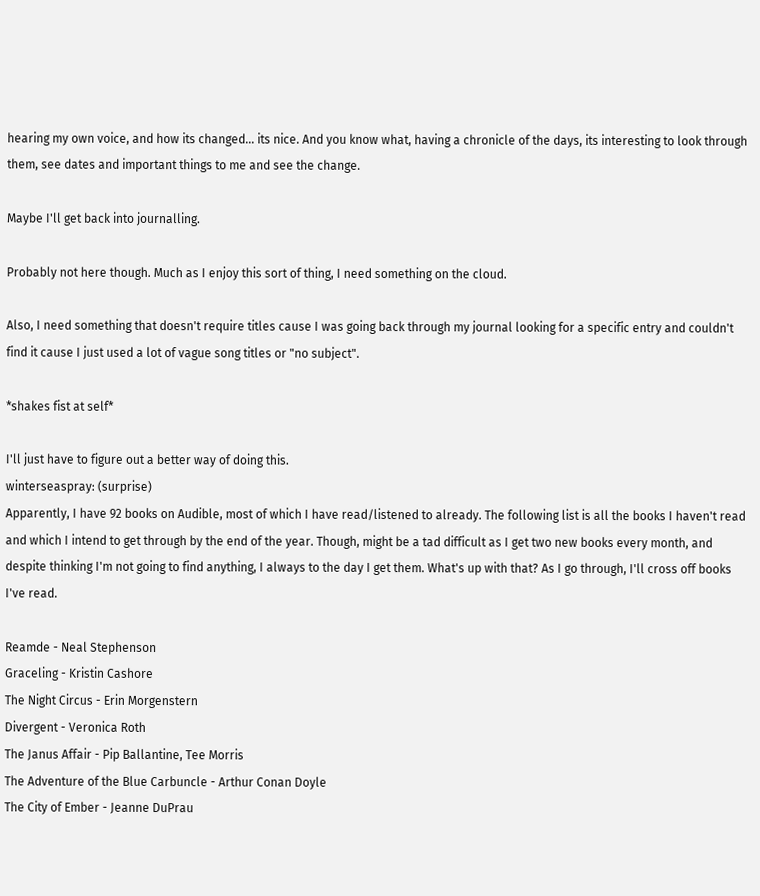hearing my own voice, and how its changed... its nice. And you know what, having a chronicle of the days, its interesting to look through them, see dates and important things to me and see the change.

Maybe I'll get back into journalling.

Probably not here though. Much as I enjoy this sort of thing, I need something on the cloud.

Also, I need something that doesn't require titles cause I was going back through my journal looking for a specific entry and couldn't find it cause I just used a lot of vague song titles or "no subject".

*shakes fist at self*

I'll just have to figure out a better way of doing this.
winterseaspray: (surprise)
Apparently, I have 92 books on Audible, most of which I have read/listened to already. The following list is all the books I haven't read and which I intend to get through by the end of the year. Though, might be a tad difficult as I get two new books every month, and despite thinking I'm not going to find anything, I always to the day I get them. What's up with that? As I go through, I'll cross off books I've read.

Reamde - Neal Stephenson
Graceling - Kristin Cashore
The Night Circus - Erin Morgenstern
Divergent - Veronica Roth
The Janus Affair - Pip Ballantine, Tee Morris
The Adventure of the Blue Carbuncle - Arthur Conan Doyle
The City of Ember - Jeanne DuPrau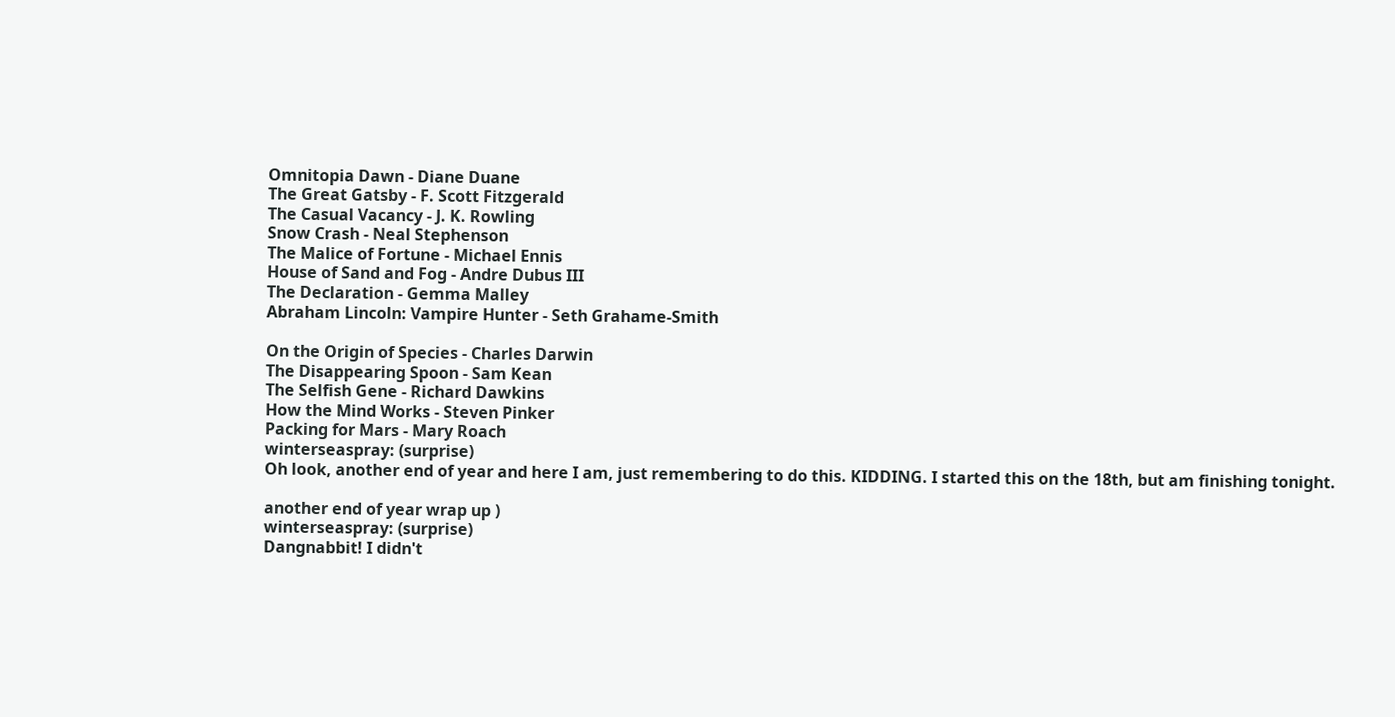Omnitopia Dawn - Diane Duane
The Great Gatsby - F. Scott Fitzgerald
The Casual Vacancy - J. K. Rowling
Snow Crash - Neal Stephenson
The Malice of Fortune - Michael Ennis
House of Sand and Fog - Andre Dubus III
The Declaration - Gemma Malley
Abraham Lincoln: Vampire Hunter - Seth Grahame-Smith

On the Origin of Species - Charles Darwin
The Disappearing Spoon - Sam Kean
The Selfish Gene - Richard Dawkins
How the Mind Works - Steven Pinker
Packing for Mars - Mary Roach
winterseaspray: (surprise)
Oh look, another end of year and here I am, just remembering to do this. KIDDING. I started this on the 18th, but am finishing tonight.

another end of year wrap up )
winterseaspray: (surprise)
Dangnabbit! I didn't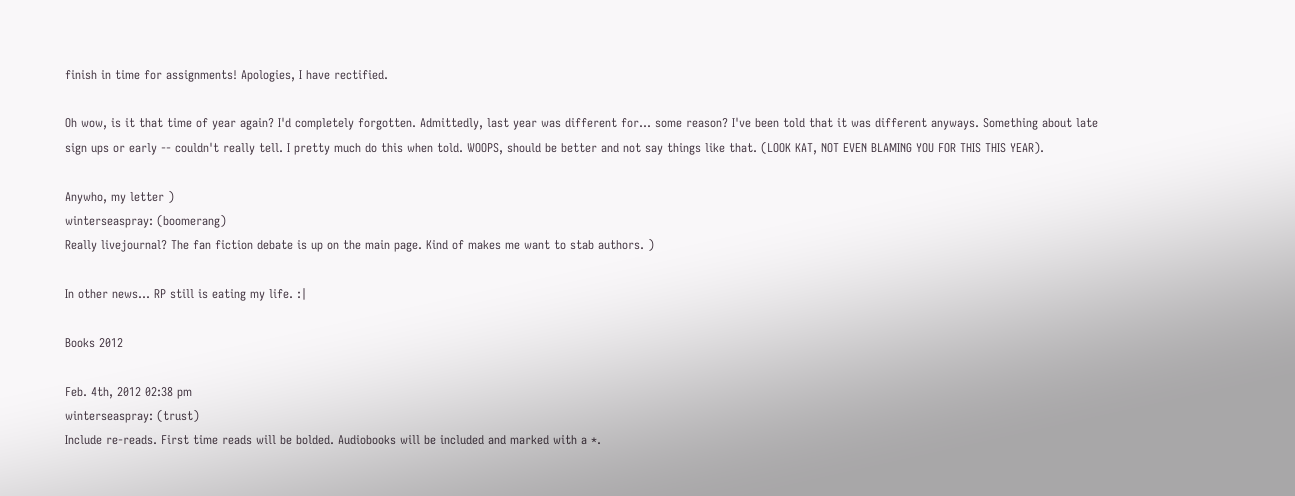finish in time for assignments! Apologies, I have rectified.

Oh wow, is it that time of year again? I'd completely forgotten. Admittedly, last year was different for... some reason? I've been told that it was different anyways. Something about late sign ups or early -- couldn't really tell. I pretty much do this when told. WOOPS, should be better and not say things like that. (LOOK KAT, NOT EVEN BLAMING YOU FOR THIS THIS YEAR).

Anywho, my letter )
winterseaspray: (boomerang)
Really livejournal? The fan fiction debate is up on the main page. Kind of makes me want to stab authors. )

In other news... RP still is eating my life. :|

Books 2012

Feb. 4th, 2012 02:38 pm
winterseaspray: (trust)
Include re-reads. First time reads will be bolded. Audiobooks will be included and marked with a *.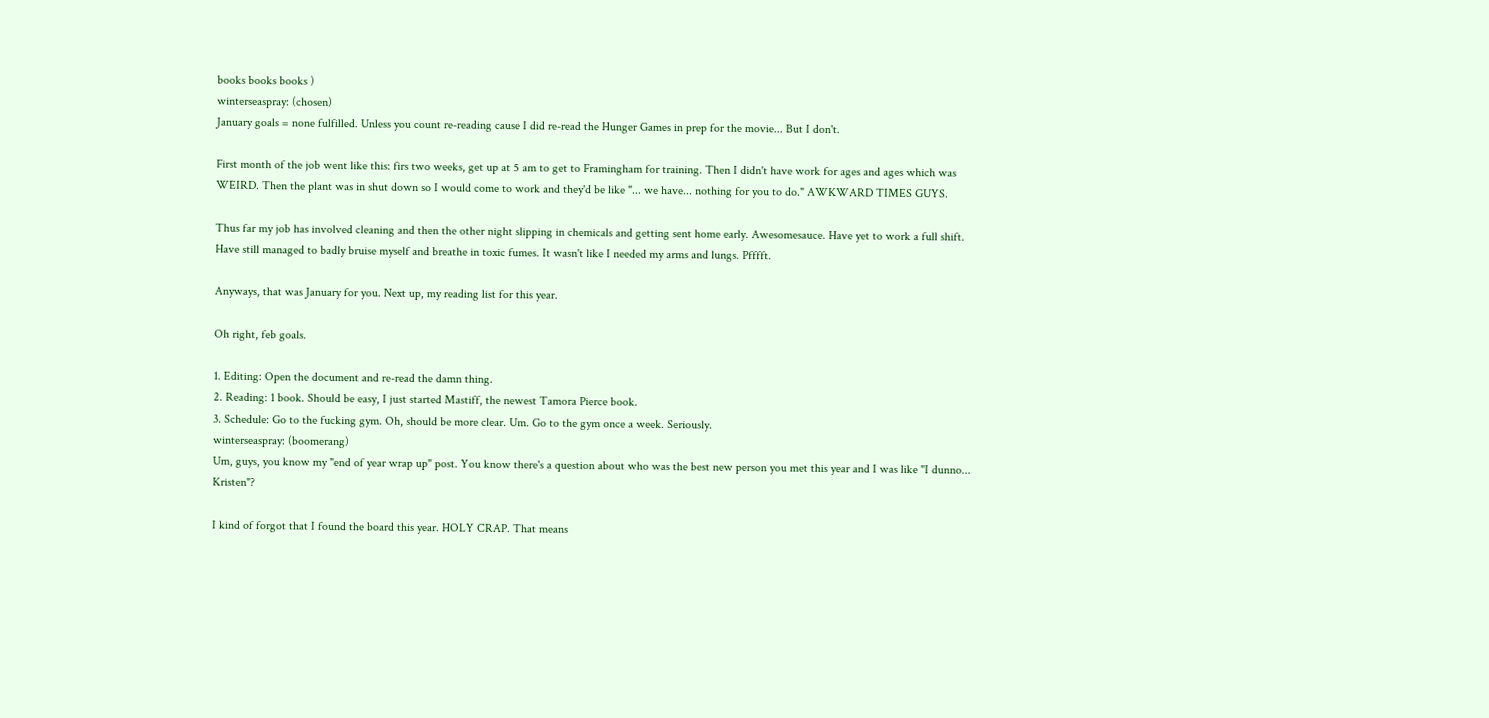books books books )
winterseaspray: (chosen)
January goals = none fulfilled. Unless you count re-reading cause I did re-read the Hunger Games in prep for the movie... But I don't.

First month of the job went like this: firs two weeks, get up at 5 am to get to Framingham for training. Then I didn't have work for ages and ages which was WEIRD. Then the plant was in shut down so I would come to work and they'd be like "... we have... nothing for you to do." AWKWARD TIMES GUYS.

Thus far my job has involved cleaning and then the other night slipping in chemicals and getting sent home early. Awesomesauce. Have yet to work a full shift. Have still managed to badly bruise myself and breathe in toxic fumes. It wasn't like I needed my arms and lungs. Pfffft.

Anyways, that was January for you. Next up, my reading list for this year.

Oh right, feb goals.

1. Editing: Open the document and re-read the damn thing.
2. Reading: 1 book. Should be easy, I just started Mastiff, the newest Tamora Pierce book.
3. Schedule: Go to the fucking gym. Oh, should be more clear. Um. Go to the gym once a week. Seriously.
winterseaspray: (boomerang)
Um, guys, you know my "end of year wrap up" post. You know there's a question about who was the best new person you met this year and I was like "I dunno... Kristen"?

I kind of forgot that I found the board this year. HOLY CRAP. That means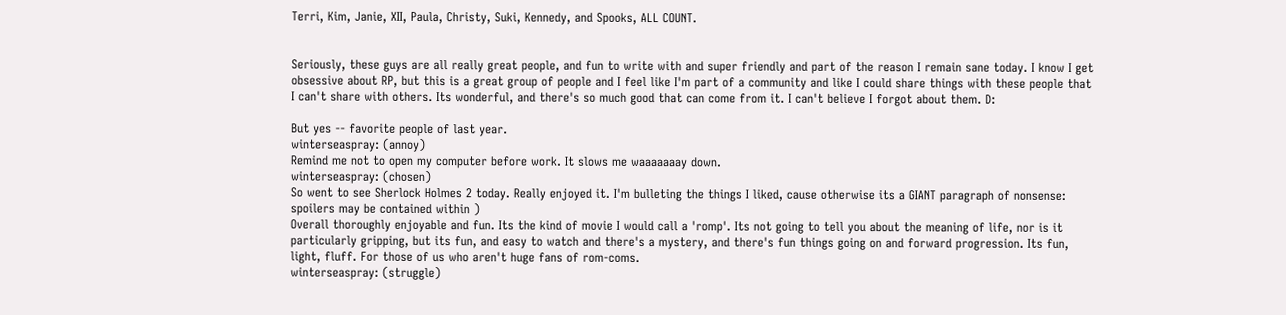Terri, Kim, Janie, XII, Paula, Christy, Suki, Kennedy, and Spooks, ALL COUNT.


Seriously, these guys are all really great people, and fun to write with and super friendly and part of the reason I remain sane today. I know I get obsessive about RP, but this is a great group of people and I feel like I'm part of a community and like I could share things with these people that I can't share with others. Its wonderful, and there's so much good that can come from it. I can't believe I forgot about them. D:

But yes -- favorite people of last year.
winterseaspray: (annoy)
Remind me not to open my computer before work. It slows me waaaaaaay down.
winterseaspray: (chosen)
So went to see Sherlock Holmes 2 today. Really enjoyed it. I'm bulleting the things I liked, cause otherwise its a GIANT paragraph of nonsense:
spoilers may be contained within )
Overall thoroughly enjoyable and fun. Its the kind of movie I would call a 'romp'. Its not going to tell you about the meaning of life, nor is it particularly gripping, but its fun, and easy to watch and there's a mystery, and there's fun things going on and forward progression. Its fun, light, fluff. For those of us who aren't huge fans of rom-coms.
winterseaspray: (struggle)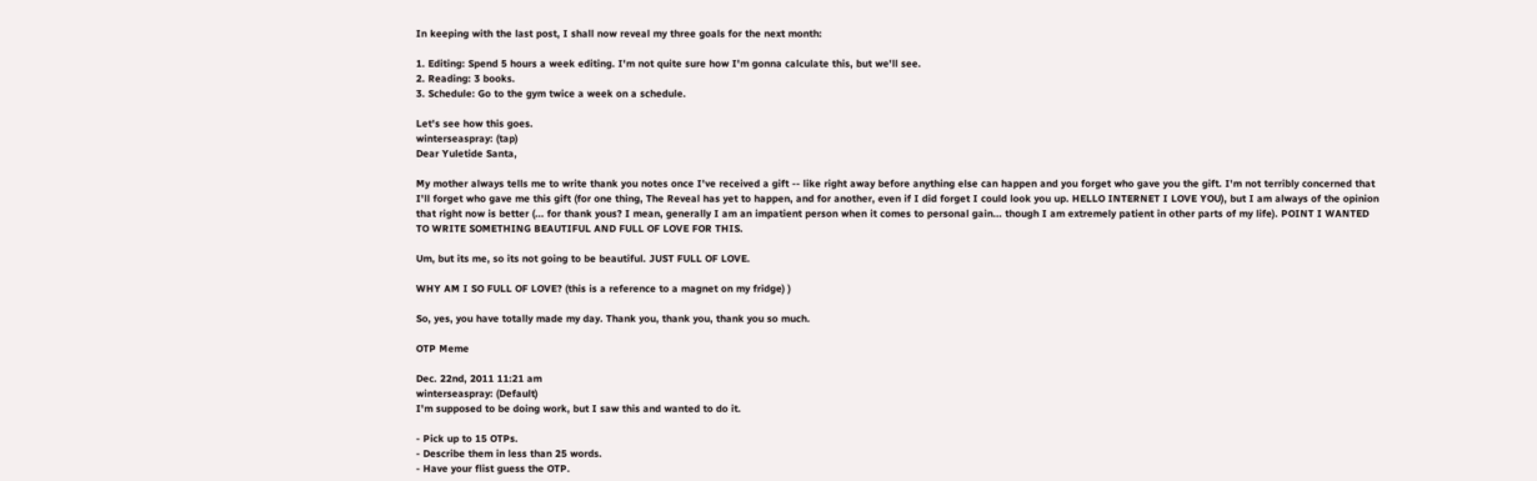In keeping with the last post, I shall now reveal my three goals for the next month:

1. Editing: Spend 5 hours a week editing. I'm not quite sure how I'm gonna calculate this, but we'll see.
2. Reading: 3 books.
3. Schedule: Go to the gym twice a week on a schedule.

Let's see how this goes.
winterseaspray: (tap)
Dear Yuletide Santa,

My mother always tells me to write thank you notes once I've received a gift -- like right away before anything else can happen and you forget who gave you the gift. I'm not terribly concerned that I'll forget who gave me this gift (for one thing, The Reveal has yet to happen, and for another, even if I did forget I could look you up. HELLO INTERNET I LOVE YOU), but I am always of the opinion that right now is better (... for thank yous? I mean, generally I am an impatient person when it comes to personal gain... though I am extremely patient in other parts of my life). POINT I WANTED TO WRITE SOMETHING BEAUTIFUL AND FULL OF LOVE FOR THIS.

Um, but its me, so its not going to be beautiful. JUST FULL OF LOVE.

WHY AM I SO FULL OF LOVE? (this is a reference to a magnet on my fridge) )

So, yes, you have totally made my day. Thank you, thank you, thank you so much.

OTP Meme

Dec. 22nd, 2011 11:21 am
winterseaspray: (Default)
I'm supposed to be doing work, but I saw this and wanted to do it.

- Pick up to 15 OTPs.
- Describe them in less than 25 words.
- Have your flist guess the OTP.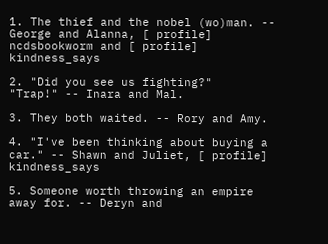1. The thief and the nobel (wo)man. -- George and Alanna, [ profile] ncdsbookworm and [ profile] kindness_says

2. "Did you see us fighting?"
"Trap!" -- Inara and Mal.

3. They both waited. -- Rory and Amy.

4. "I've been thinking about buying a car." -- Shawn and Juliet, [ profile] kindness_says

5. Someone worth throwing an empire away for. -- Deryn and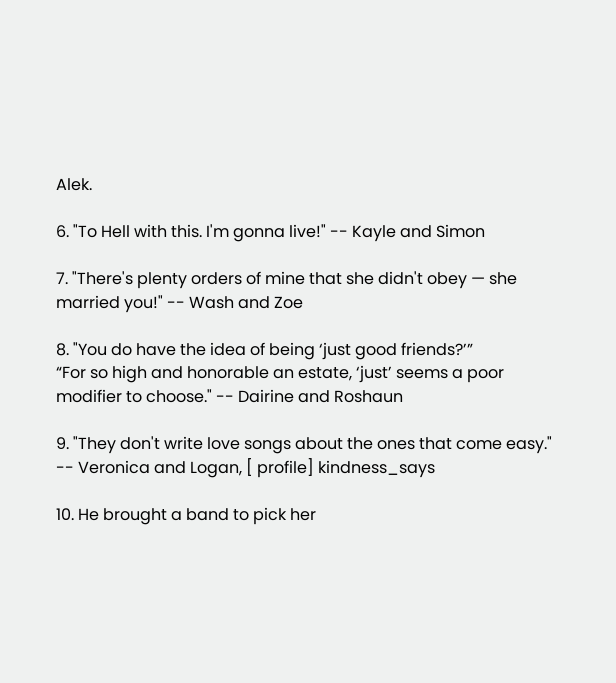Alek.

6. "To Hell with this. I'm gonna live!" -- Kayle and Simon

7. "There's plenty orders of mine that she didn't obey — she married you!" -- Wash and Zoe

8. "You do have the idea of being ‘just good friends?’”
“For so high and honorable an estate, ‘just’ seems a poor modifier to choose." -- Dairine and Roshaun

9. "They don't write love songs about the ones that come easy." -- Veronica and Logan, [ profile] kindness_says

10. He brought a band to pick her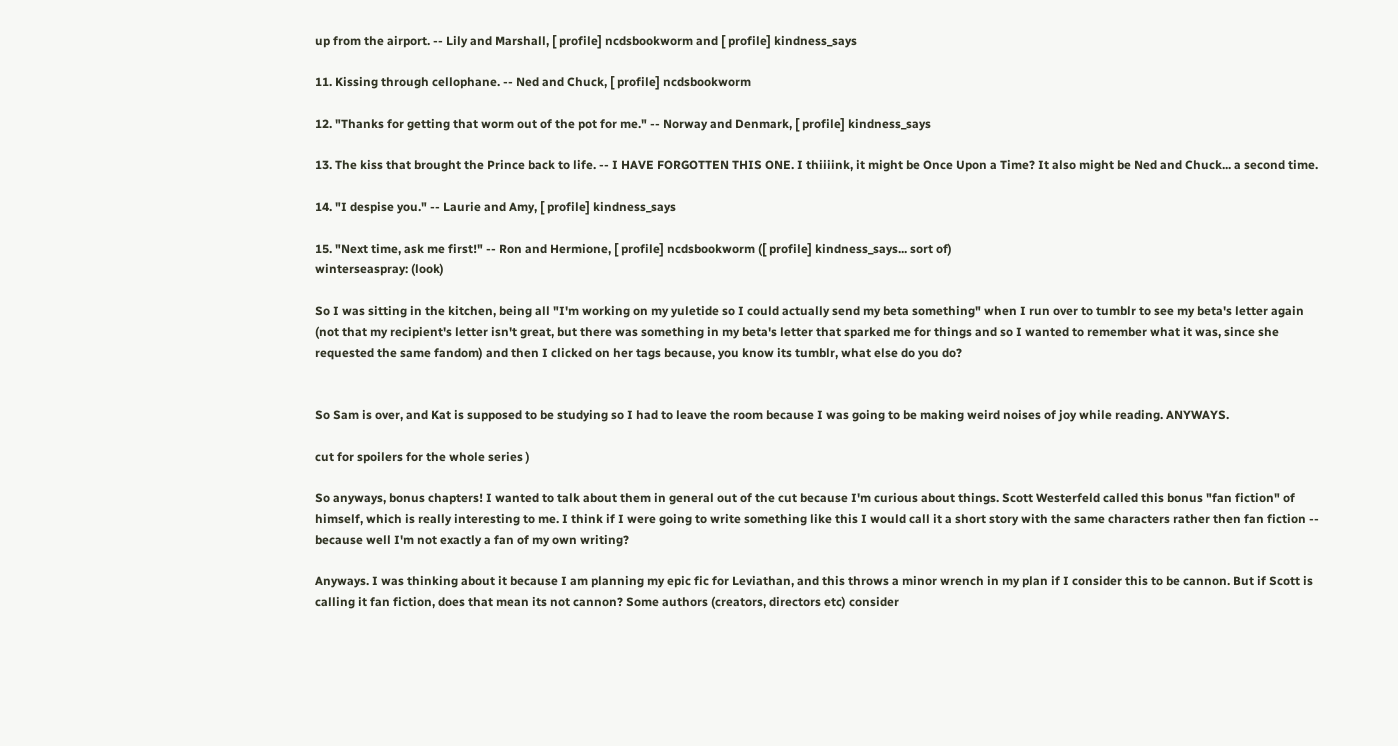up from the airport. -- Lily and Marshall, [ profile] ncdsbookworm and [ profile] kindness_says

11. Kissing through cellophane. -- Ned and Chuck, [ profile] ncdsbookworm

12. "Thanks for getting that worm out of the pot for me." -- Norway and Denmark, [ profile] kindness_says

13. The kiss that brought the Prince back to life. -- I HAVE FORGOTTEN THIS ONE. I thiiiink, it might be Once Upon a Time? It also might be Ned and Chuck... a second time.

14. "I despise you." -- Laurie and Amy, [ profile] kindness_says

15. "Next time, ask me first!" -- Ron and Hermione, [ profile] ncdsbookworm ([ profile] kindness_says... sort of)
winterseaspray: (look)

So I was sitting in the kitchen, being all "I'm working on my yuletide so I could actually send my beta something" when I run over to tumblr to see my beta's letter again (not that my recipient's letter isn't great, but there was something in my beta's letter that sparked me for things and so I wanted to remember what it was, since she requested the same fandom) and then I clicked on her tags because, you know its tumblr, what else do you do?


So Sam is over, and Kat is supposed to be studying so I had to leave the room because I was going to be making weird noises of joy while reading. ANYWAYS.

cut for spoilers for the whole series )

So anyways, bonus chapters! I wanted to talk about them in general out of the cut because I'm curious about things. Scott Westerfeld called this bonus "fan fiction" of himself, which is really interesting to me. I think if I were going to write something like this I would call it a short story with the same characters rather then fan fiction -- because well I'm not exactly a fan of my own writing?

Anyways. I was thinking about it because I am planning my epic fic for Leviathan, and this throws a minor wrench in my plan if I consider this to be cannon. But if Scott is calling it fan fiction, does that mean its not cannon? Some authors (creators, directors etc) consider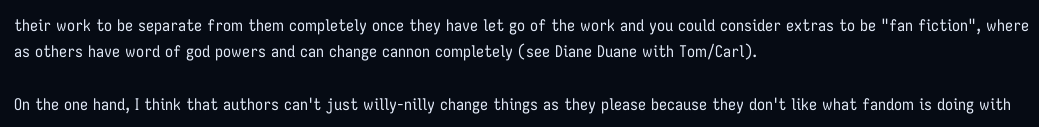their work to be separate from them completely once they have let go of the work and you could consider extras to be "fan fiction", where as others have word of god powers and can change cannon completely (see Diane Duane with Tom/Carl).

On the one hand, I think that authors can't just willy-nilly change things as they please because they don't like what fandom is doing with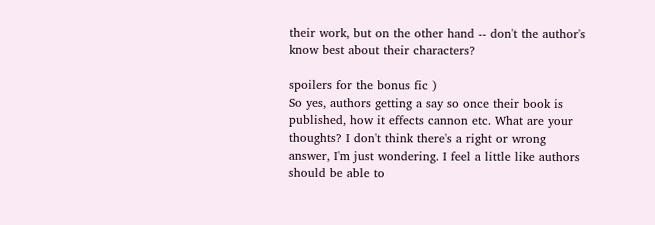their work, but on the other hand -- don't the author's know best about their characters?

spoilers for the bonus fic )
So yes, authors getting a say so once their book is published, how it effects cannon etc. What are your thoughts? I don't think there's a right or wrong answer, I'm just wondering. I feel a little like authors should be able to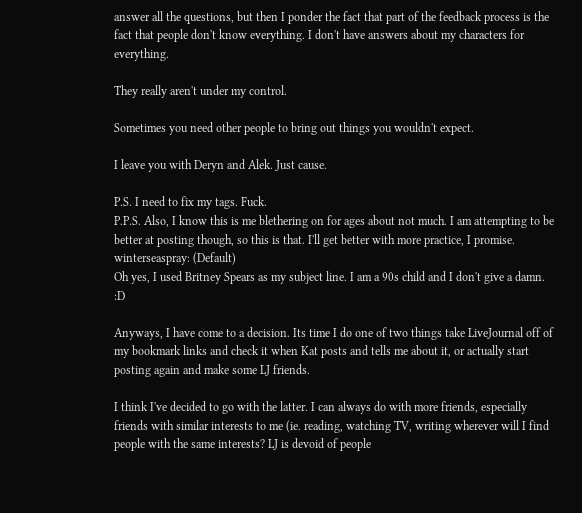answer all the questions, but then I ponder the fact that part of the feedback process is the fact that people don't know everything. I don't have answers about my characters for everything.

They really aren't under my control.

Sometimes you need other people to bring out things you wouldn't expect.

I leave you with Deryn and Alek. Just cause.

P.S. I need to fix my tags. Fuck.
P.P.S. Also, I know this is me blethering on for ages about not much. I am attempting to be better at posting though, so this is that. I'll get better with more practice, I promise.
winterseaspray: (Default)
Oh yes, I used Britney Spears as my subject line. I am a 90s child and I don't give a damn. :D

Anyways, I have come to a decision. Its time I do one of two things take LiveJournal off of my bookmark links and check it when Kat posts and tells me about it, or actually start posting again and make some LJ friends.

I think I've decided to go with the latter. I can always do with more friends, especially friends with similar interests to me (ie. reading, watching TV, writing wherever will I find people with the same interests? LJ is devoid of people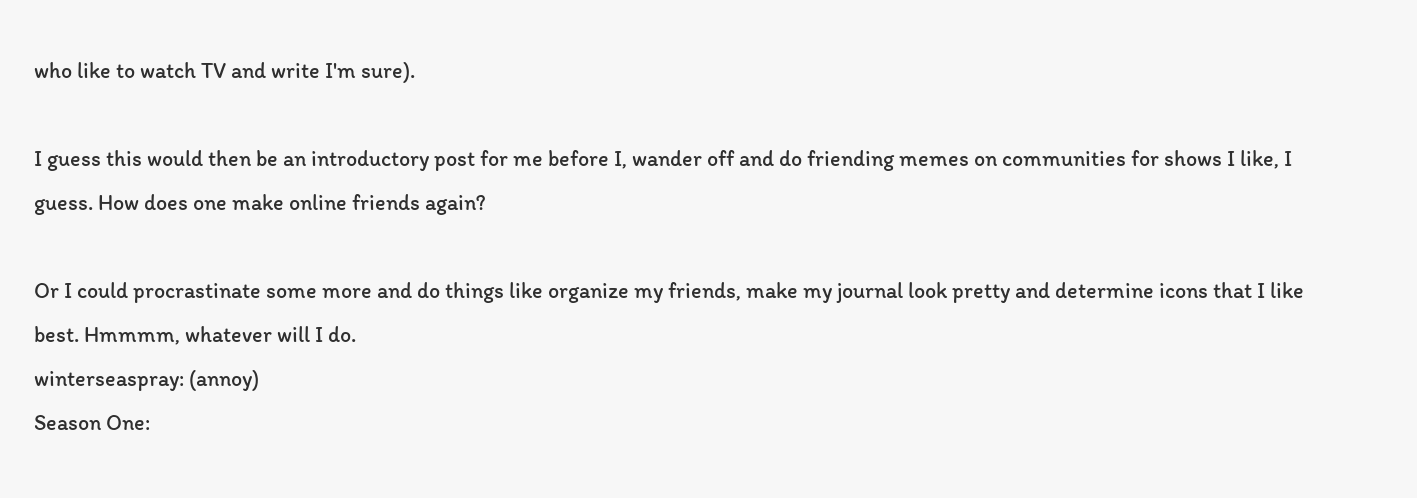who like to watch TV and write I'm sure).

I guess this would then be an introductory post for me before I, wander off and do friending memes on communities for shows I like, I guess. How does one make online friends again?

Or I could procrastinate some more and do things like organize my friends, make my journal look pretty and determine icons that I like best. Hmmmm, whatever will I do.
winterseaspray: (annoy)
Season One: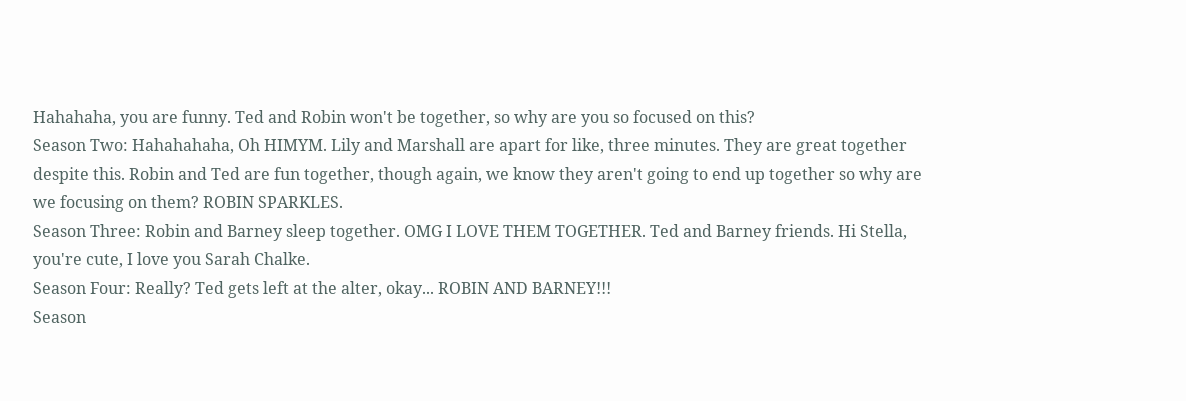Hahahaha, you are funny. Ted and Robin won't be together, so why are you so focused on this?
Season Two: Hahahahaha, Oh HIMYM. Lily and Marshall are apart for like, three minutes. They are great together despite this. Robin and Ted are fun together, though again, we know they aren't going to end up together so why are we focusing on them? ROBIN SPARKLES.
Season Three: Robin and Barney sleep together. OMG I LOVE THEM TOGETHER. Ted and Barney friends. Hi Stella, you're cute, I love you Sarah Chalke.
Season Four: Really? Ted gets left at the alter, okay... ROBIN AND BARNEY!!!
Season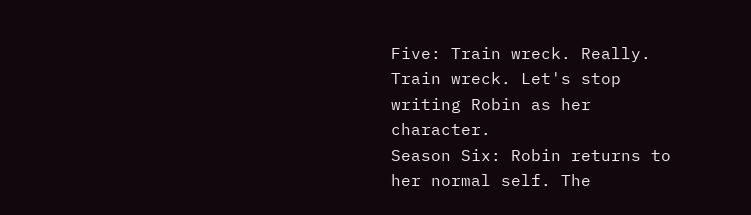Five: Train wreck. Really. Train wreck. Let's stop writing Robin as her character.
Season Six: Robin returns to her normal self. The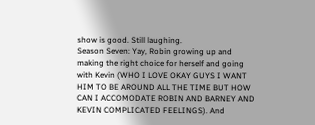show is good. Still laughing.
Season Seven: Yay, Robin growing up and making the right choice for herself and going with Kevin (WHO I LOVE OKAY GUYS I WANT HIM TO BE AROUND ALL THE TIME BUT HOW CAN I ACCOMODATE ROBIN AND BARNEY AND KEVIN COMPLICATED FEELINGS). And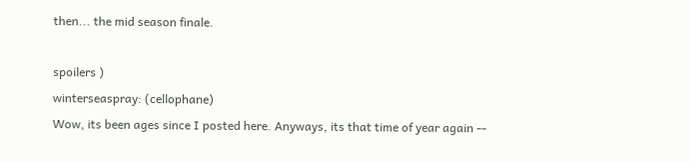then... the mid season finale.

spoilers )
winterseaspray: (cellophane)
Wow, its been ages since I posted here. Anyways, its that time of year again --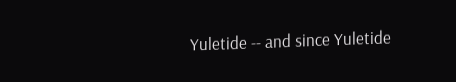Yuletide -- and since Yuletide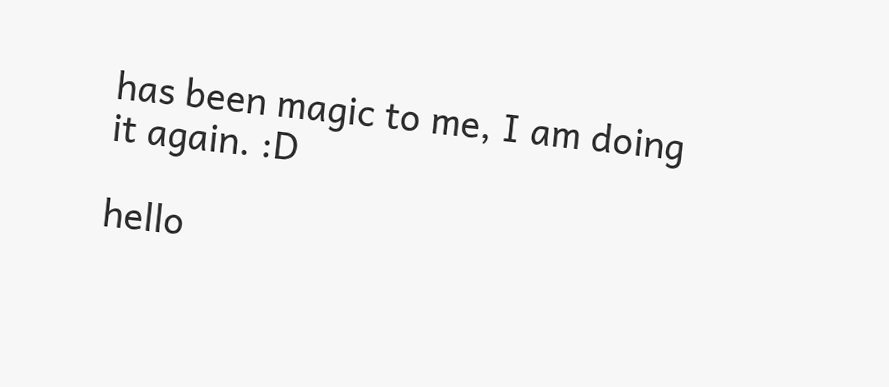has been magic to me, I am doing it again. :D

hello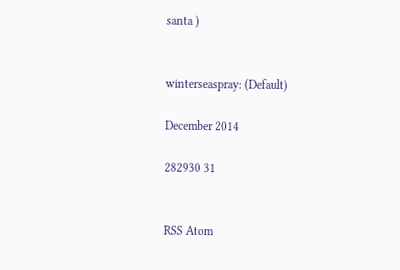santa )


winterseaspray: (Default)

December 2014

282930 31


RSS Atom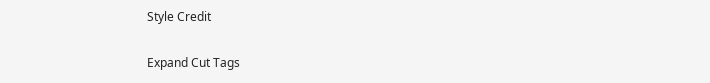Style Credit

Expand Cut Tags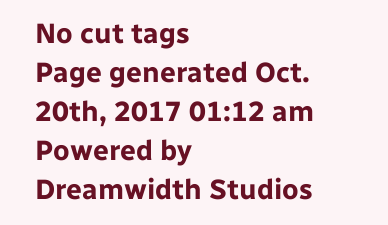No cut tags
Page generated Oct. 20th, 2017 01:12 am
Powered by Dreamwidth Studios